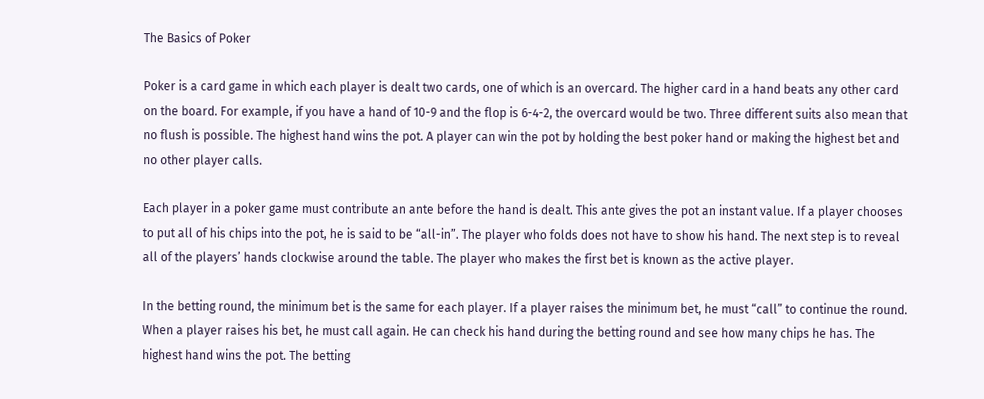The Basics of Poker

Poker is a card game in which each player is dealt two cards, one of which is an overcard. The higher card in a hand beats any other card on the board. For example, if you have a hand of 10-9 and the flop is 6-4-2, the overcard would be two. Three different suits also mean that no flush is possible. The highest hand wins the pot. A player can win the pot by holding the best poker hand or making the highest bet and no other player calls.

Each player in a poker game must contribute an ante before the hand is dealt. This ante gives the pot an instant value. If a player chooses to put all of his chips into the pot, he is said to be “all-in”. The player who folds does not have to show his hand. The next step is to reveal all of the players’ hands clockwise around the table. The player who makes the first bet is known as the active player.

In the betting round, the minimum bet is the same for each player. If a player raises the minimum bet, he must “call” to continue the round. When a player raises his bet, he must call again. He can check his hand during the betting round and see how many chips he has. The highest hand wins the pot. The betting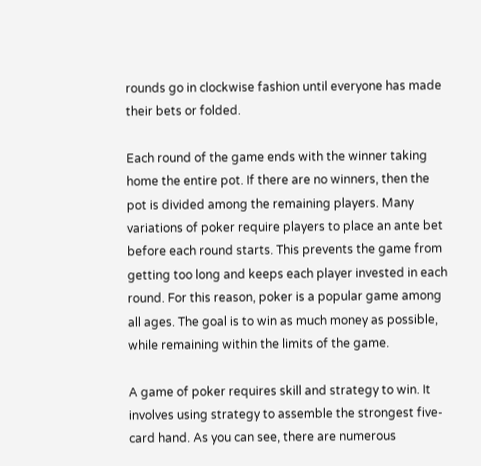rounds go in clockwise fashion until everyone has made their bets or folded.

Each round of the game ends with the winner taking home the entire pot. If there are no winners, then the pot is divided among the remaining players. Many variations of poker require players to place an ante bet before each round starts. This prevents the game from getting too long and keeps each player invested in each round. For this reason, poker is a popular game among all ages. The goal is to win as much money as possible, while remaining within the limits of the game.

A game of poker requires skill and strategy to win. It involves using strategy to assemble the strongest five-card hand. As you can see, there are numerous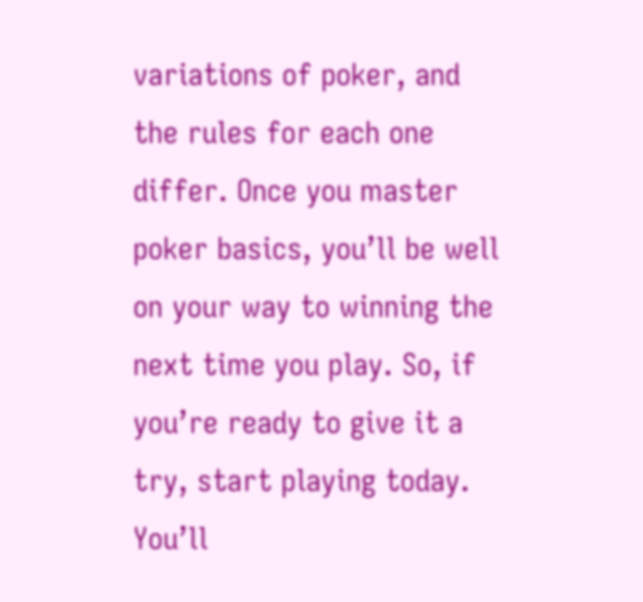variations of poker, and the rules for each one differ. Once you master poker basics, you’ll be well on your way to winning the next time you play. So, if you’re ready to give it a try, start playing today. You’ll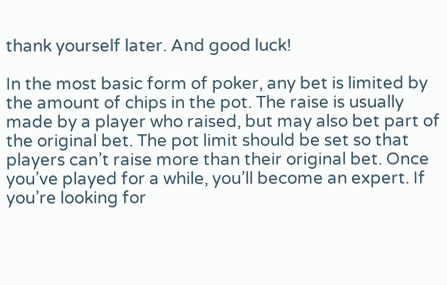thank yourself later. And good luck!

In the most basic form of poker, any bet is limited by the amount of chips in the pot. The raise is usually made by a player who raised, but may also bet part of the original bet. The pot limit should be set so that players can’t raise more than their original bet. Once you’ve played for a while, you’ll become an expert. If you’re looking for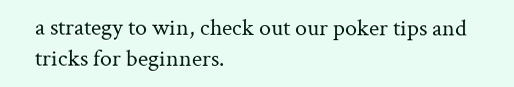a strategy to win, check out our poker tips and tricks for beginners.